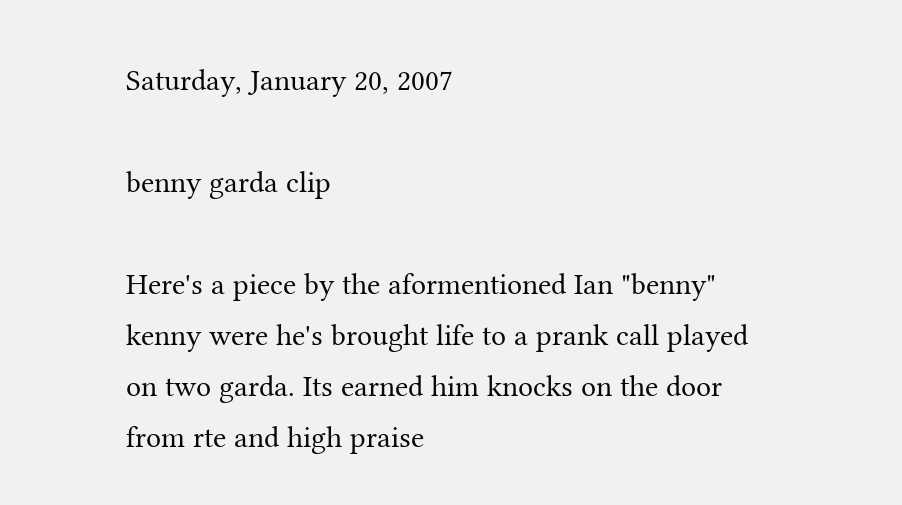Saturday, January 20, 2007

benny garda clip

Here's a piece by the aformentioned Ian "benny" kenny were he's brought life to a prank call played on two garda. Its earned him knocks on the door from rte and high praise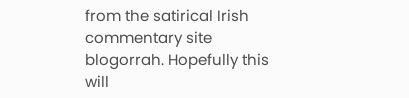from the satirical Irish commentary site blogorrah. Hopefully this will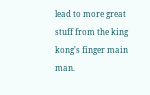lead to more great stuff from the king kong's finger main man.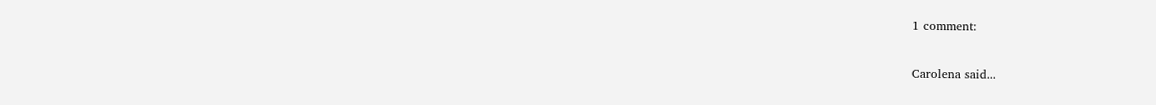1 comment:

Carolena said...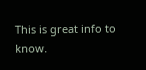This is great info to know.